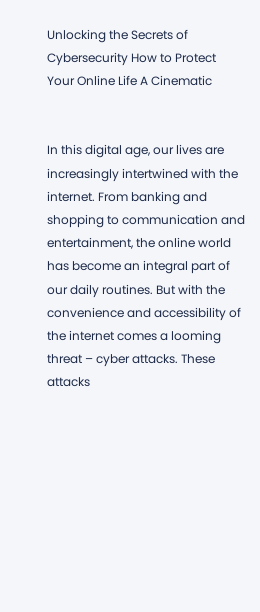Unlocking the Secrets of Cybersecurity How to Protect Your Online Life A Cinematic


In this digital age, our lives are increasingly intertwined with the internet. From banking and shopping to communication and entertainment, the online world has become an integral part of our daily routines. But with the convenience and accessibility of the internet comes a looming threat – cyber attacks. These attacks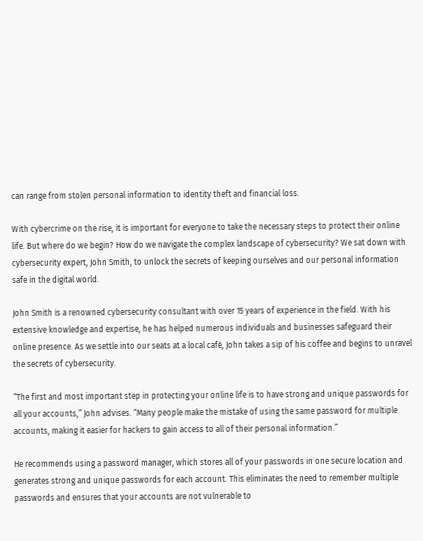can range from stolen personal information to identity theft and financial loss.

With cybercrime on the rise, it is important for everyone to take the necessary steps to protect their online life. But where do we begin? How do we navigate the complex landscape of cybersecurity? We sat down with cybersecurity expert, John Smith, to unlock the secrets of keeping ourselves and our personal information safe in the digital world.

John Smith is a renowned cybersecurity consultant with over 15 years of experience in the field. With his extensive knowledge and expertise, he has helped numerous individuals and businesses safeguard their online presence. As we settle into our seats at a local café, John takes a sip of his coffee and begins to unravel the secrets of cybersecurity.

“The first and most important step in protecting your online life is to have strong and unique passwords for all your accounts,” John advises. “Many people make the mistake of using the same password for multiple accounts, making it easier for hackers to gain access to all of their personal information.”

He recommends using a password manager, which stores all of your passwords in one secure location and generates strong and unique passwords for each account. This eliminates the need to remember multiple passwords and ensures that your accounts are not vulnerable to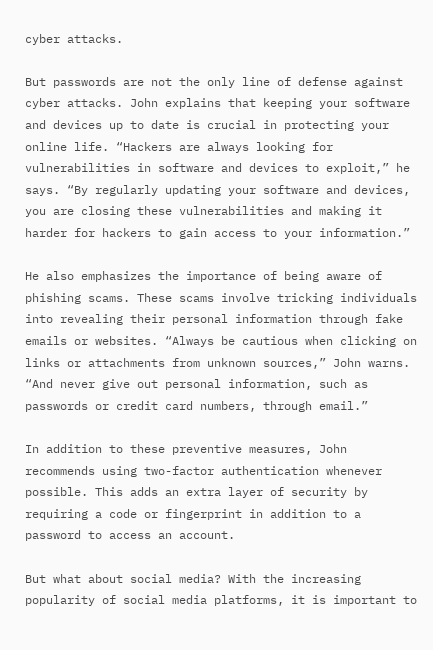cyber attacks.

But passwords are not the only line of defense against cyber attacks. John explains that keeping your software and devices up to date is crucial in protecting your online life. “Hackers are always looking for vulnerabilities in software and devices to exploit,” he says. “By regularly updating your software and devices, you are closing these vulnerabilities and making it harder for hackers to gain access to your information.”

He also emphasizes the importance of being aware of phishing scams. These scams involve tricking individuals into revealing their personal information through fake emails or websites. “Always be cautious when clicking on links or attachments from unknown sources,” John warns. “And never give out personal information, such as passwords or credit card numbers, through email.”

In addition to these preventive measures, John recommends using two-factor authentication whenever possible. This adds an extra layer of security by requiring a code or fingerprint in addition to a password to access an account.

But what about social media? With the increasing popularity of social media platforms, it is important to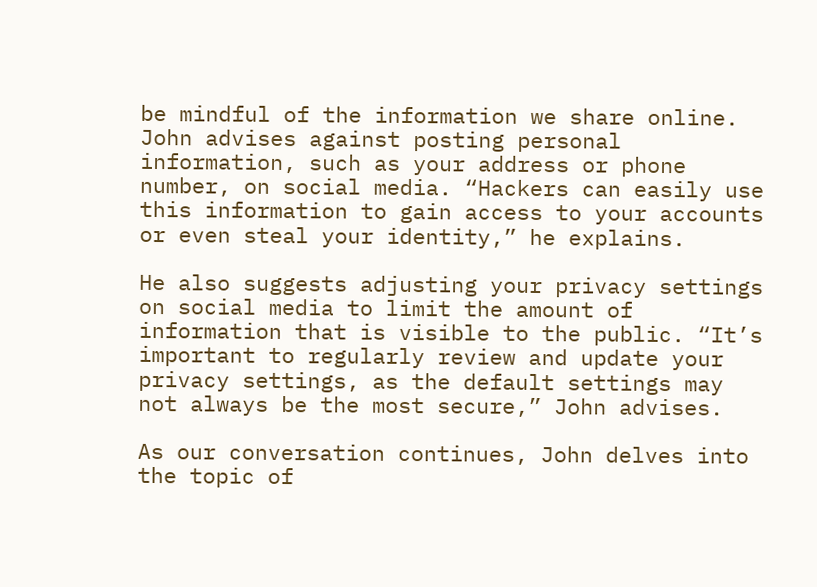be mindful of the information we share online. John advises against posting personal information, such as your address or phone number, on social media. “Hackers can easily use this information to gain access to your accounts or even steal your identity,” he explains.

He also suggests adjusting your privacy settings on social media to limit the amount of information that is visible to the public. “It’s important to regularly review and update your privacy settings, as the default settings may not always be the most secure,” John advises.

As our conversation continues, John delves into the topic of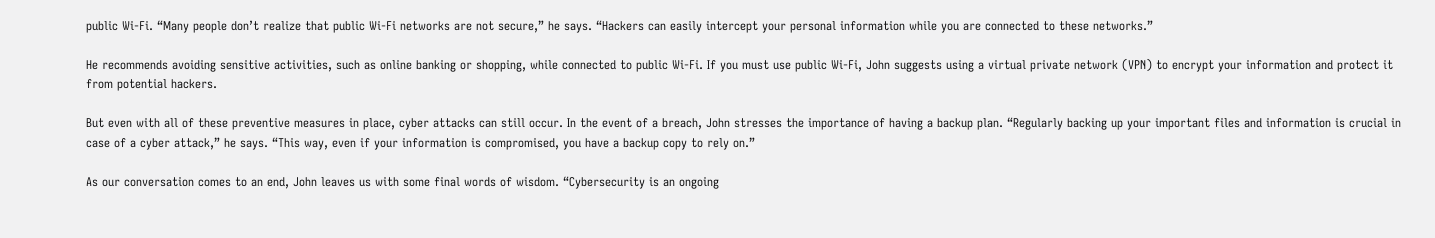public Wi-Fi. “Many people don’t realize that public Wi-Fi networks are not secure,” he says. “Hackers can easily intercept your personal information while you are connected to these networks.”

He recommends avoiding sensitive activities, such as online banking or shopping, while connected to public Wi-Fi. If you must use public Wi-Fi, John suggests using a virtual private network (VPN) to encrypt your information and protect it from potential hackers.

But even with all of these preventive measures in place, cyber attacks can still occur. In the event of a breach, John stresses the importance of having a backup plan. “Regularly backing up your important files and information is crucial in case of a cyber attack,” he says. “This way, even if your information is compromised, you have a backup copy to rely on.”

As our conversation comes to an end, John leaves us with some final words of wisdom. “Cybersecurity is an ongoing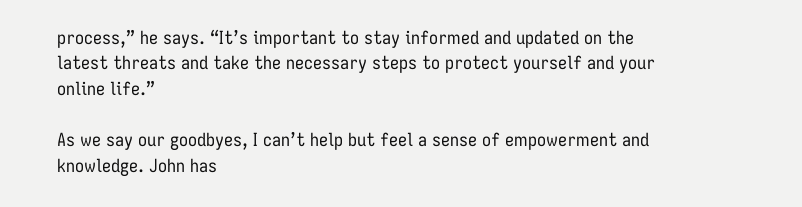process,” he says. “It’s important to stay informed and updated on the latest threats and take the necessary steps to protect yourself and your online life.”

As we say our goodbyes, I can’t help but feel a sense of empowerment and knowledge. John has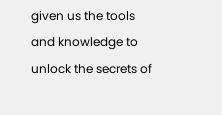given us the tools and knowledge to unlock the secrets of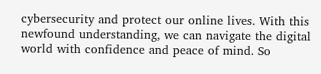cybersecurity and protect our online lives. With this newfound understanding, we can navigate the digital world with confidence and peace of mind. So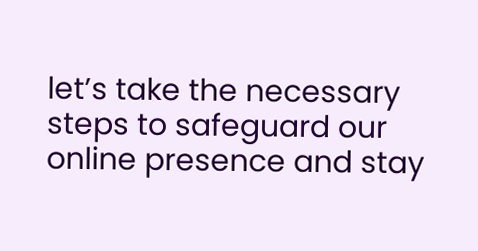let’s take the necessary steps to safeguard our online presence and stay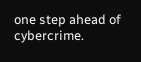one step ahead of cybercrime.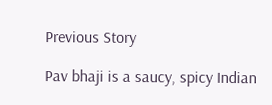Previous Story

Pav bhaji is a saucy, spicy Indian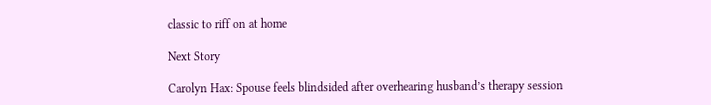classic to riff on at home

Next Story

Carolyn Hax: Spouse feels blindsided after overhearing husband’s therapy session